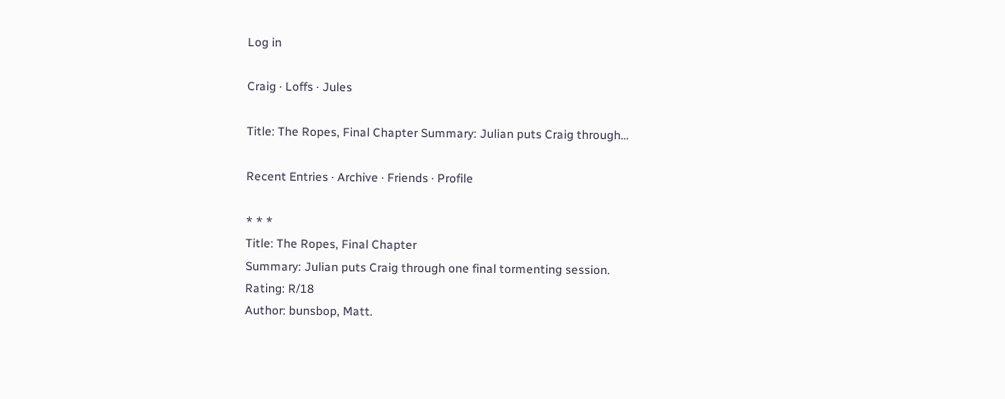Log in

Craig · Loffs · Jules

Title: The Ropes, Final Chapter Summary: Julian puts Craig through…

Recent Entries · Archive · Friends · Profile

* * *
Title: The Ropes, Final Chapter
Summary: Julian puts Craig through one final tormenting session.
Rating: R/18
Author: bunsbop, Matt.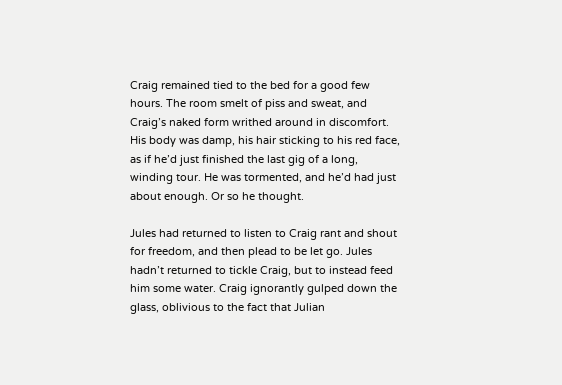Craig remained tied to the bed for a good few hours. The room smelt of piss and sweat, and Craig’s naked form writhed around in discomfort. His body was damp, his hair sticking to his red face, as if he’d just finished the last gig of a long, winding tour. He was tormented, and he’d had just about enough. Or so he thought.

Jules had returned to listen to Craig rant and shout for freedom, and then plead to be let go. Jules hadn’t returned to tickle Craig, but to instead feed him some water. Craig ignorantly gulped down the glass, oblivious to the fact that Julian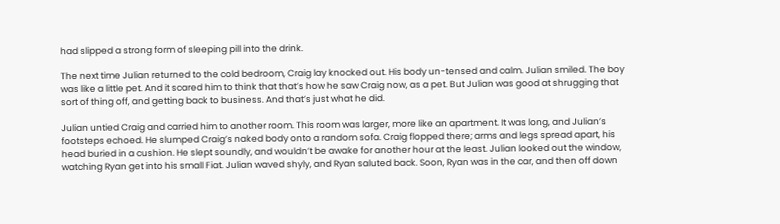had slipped a strong form of sleeping pill into the drink.

The next time Julian returned to the cold bedroom, Craig lay knocked out. His body un-tensed and calm. Julian smiled. The boy was like a little pet. And it scared him to think that that’s how he saw Craig now, as a pet. But Julian was good at shrugging that sort of thing off, and getting back to business. And that’s just what he did.

Julian untied Craig and carried him to another room. This room was larger, more like an apartment. It was long, and Julian’s footsteps echoed. He slumped Craig’s naked body onto a random sofa. Craig flopped there; arms and legs spread apart, his head buried in a cushion. He slept soundly, and wouldn’t be awake for another hour at the least. Julian looked out the window, watching Ryan get into his small Fiat. Julian waved shyly, and Ryan saluted back. Soon, Ryan was in the car, and then off down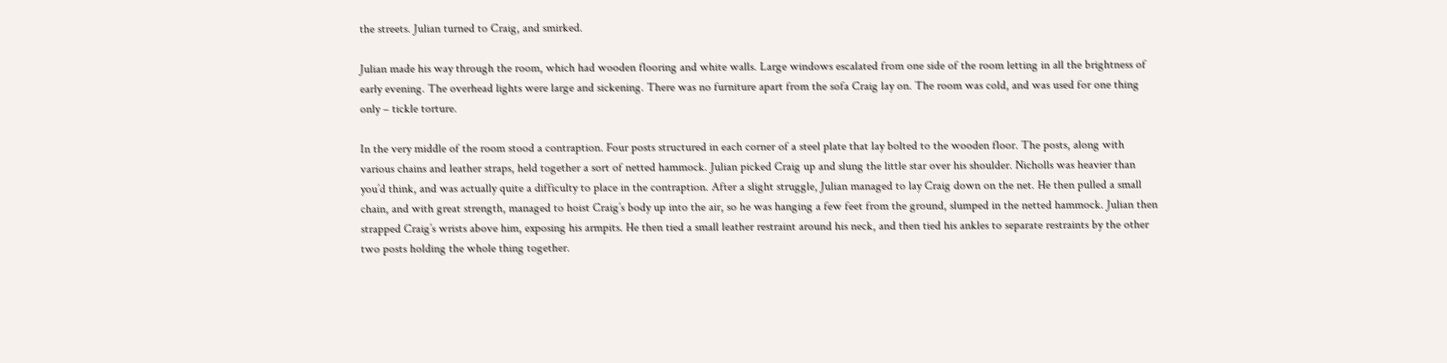the streets. Julian turned to Craig, and smirked.

Julian made his way through the room, which had wooden flooring and white walls. Large windows escalated from one side of the room letting in all the brightness of early evening. The overhead lights were large and sickening. There was no furniture apart from the sofa Craig lay on. The room was cold, and was used for one thing only – tickle torture.

In the very middle of the room stood a contraption. Four posts structured in each corner of a steel plate that lay bolted to the wooden floor. The posts, along with various chains and leather straps, held together a sort of netted hammock. Julian picked Craig up and slung the little star over his shoulder. Nicholls was heavier than you’d think, and was actually quite a difficulty to place in the contraption. After a slight struggle, Julian managed to lay Craig down on the net. He then pulled a small chain, and with great strength, managed to hoist Craig’s body up into the air, so he was hanging a few feet from the ground, slumped in the netted hammock. Julian then strapped Craig’s wrists above him, exposing his armpits. He then tied a small leather restraint around his neck, and then tied his ankles to separate restraints by the other two posts holding the whole thing together.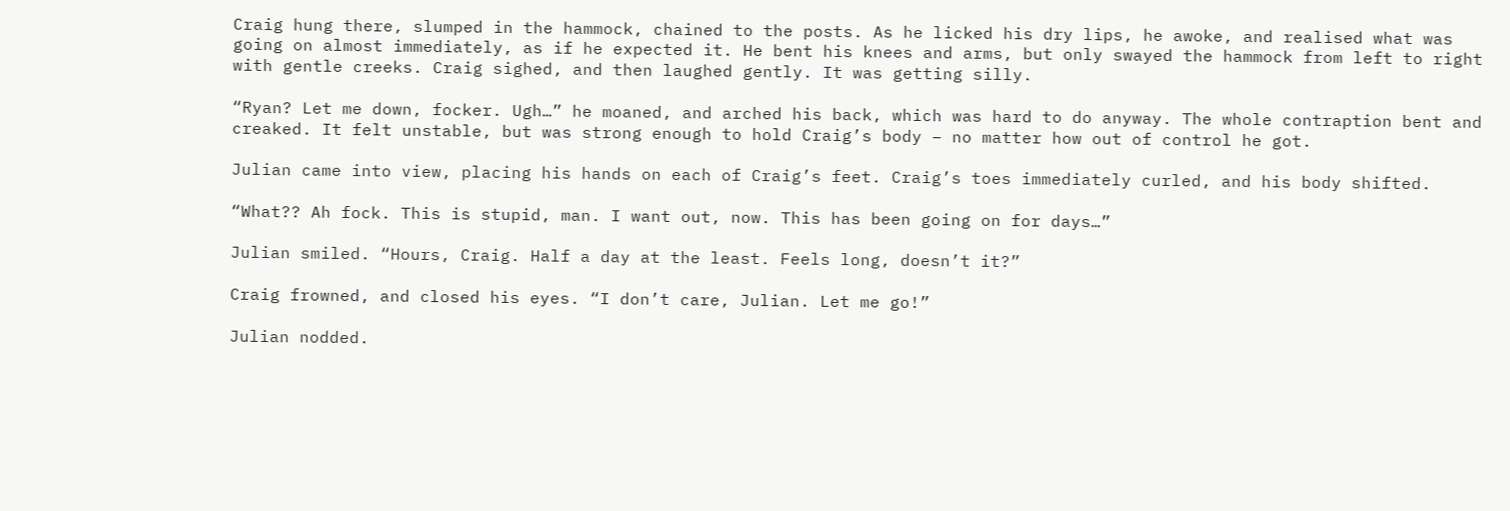Craig hung there, slumped in the hammock, chained to the posts. As he licked his dry lips, he awoke, and realised what was going on almost immediately, as if he expected it. He bent his knees and arms, but only swayed the hammock from left to right with gentle creeks. Craig sighed, and then laughed gently. It was getting silly.

“Ryan? Let me down, focker. Ugh…” he moaned, and arched his back, which was hard to do anyway. The whole contraption bent and creaked. It felt unstable, but was strong enough to hold Craig’s body – no matter how out of control he got.

Julian came into view, placing his hands on each of Craig’s feet. Craig’s toes immediately curled, and his body shifted.

“What?? Ah fock. This is stupid, man. I want out, now. This has been going on for days…”

Julian smiled. “Hours, Craig. Half a day at the least. Feels long, doesn’t it?”

Craig frowned, and closed his eyes. “I don’t care, Julian. Let me go!”

Julian nodded.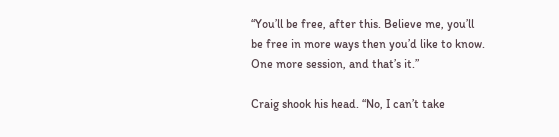“You’ll be free, after this. Believe me, you’ll be free in more ways then you’d like to know. One more session, and that’s it.”

Craig shook his head. “No, I can’t take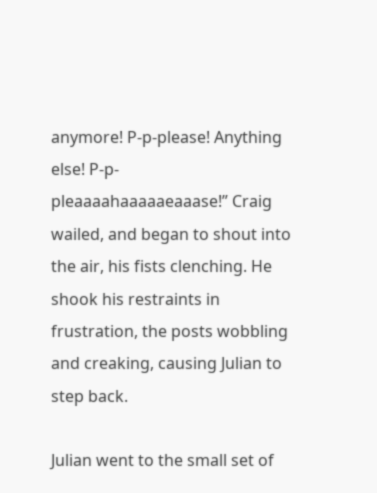anymore! P-p-please! Anything else! P-p-pleaaaahaaaaaeaaase!” Craig wailed, and began to shout into the air, his fists clenching. He shook his restraints in frustration, the posts wobbling and creaking, causing Julian to step back.

Julian went to the small set of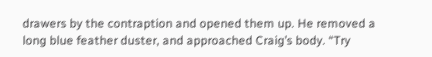drawers by the contraption and opened them up. He removed a long blue feather duster, and approached Craig’s body. “Try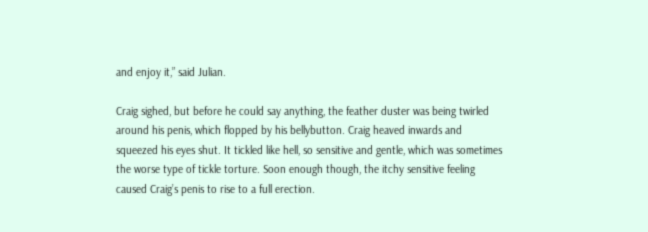and enjoy it,” said Julian.

Craig sighed, but before he could say anything, the feather duster was being twirled around his penis, which flopped by his bellybutton. Craig heaved inwards and squeezed his eyes shut. It tickled like hell, so sensitive and gentle, which was sometimes the worse type of tickle torture. Soon enough though, the itchy sensitive feeling caused Craig’s penis to rise to a full erection.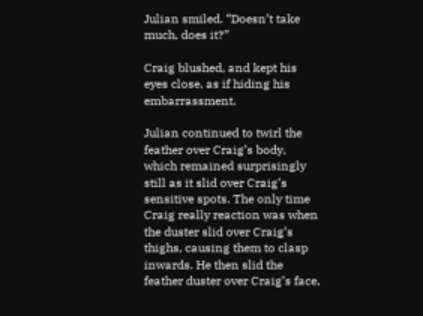Julian smiled. “Doesn’t take much, does it?”

Craig blushed, and kept his eyes close, as if hiding his embarrassment.

Julian continued to twirl the feather over Craig’s body, which remained surprisingly still as it slid over Craig’s sensitive spots. The only time Craig really reaction was when the duster slid over Craig’s thighs, causing them to clasp inwards. He then slid the feather duster over Craig’s face,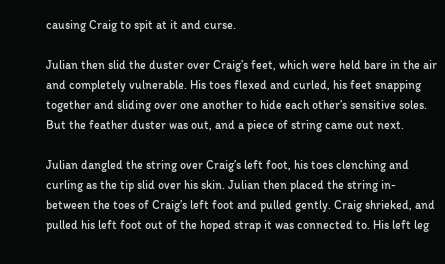causing Craig to spit at it and curse.

Julian then slid the duster over Craig’s feet, which were held bare in the air and completely vulnerable. His toes flexed and curled, his feet snapping together and sliding over one another to hide each other’s sensitive soles. But the feather duster was out, and a piece of string came out next.

Julian dangled the string over Craig’s left foot, his toes clenching and curling as the tip slid over his skin. Julian then placed the string in-between the toes of Craig’s left foot and pulled gently. Craig shrieked, and pulled his left foot out of the hoped strap it was connected to. His left leg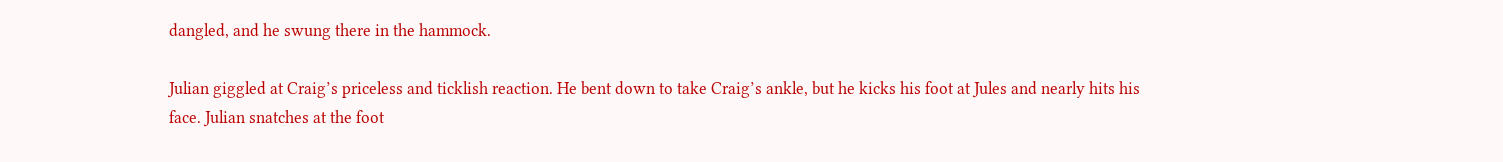dangled, and he swung there in the hammock.

Julian giggled at Craig’s priceless and ticklish reaction. He bent down to take Craig’s ankle, but he kicks his foot at Jules and nearly hits his face. Julian snatches at the foot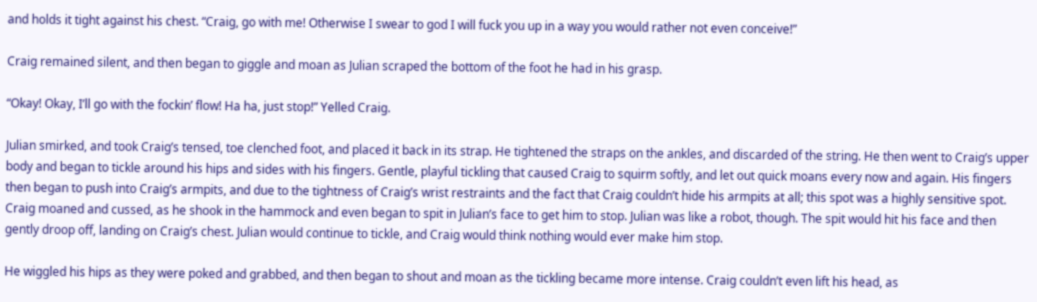and holds it tight against his chest. “Craig, go with me! Otherwise I swear to god I will fuck you up in a way you would rather not even conceive!”

Craig remained silent, and then began to giggle and moan as Julian scraped the bottom of the foot he had in his grasp.

“Okay! Okay, I’ll go with the fockin’ flow! Ha ha, just stop!” Yelled Craig.

Julian smirked, and took Craig’s tensed, toe clenched foot, and placed it back in its strap. He tightened the straps on the ankles, and discarded of the string. He then went to Craig’s upper body and began to tickle around his hips and sides with his fingers. Gentle, playful tickling that caused Craig to squirm softly, and let out quick moans every now and again. His fingers then began to push into Craig’s armpits, and due to the tightness of Craig’s wrist restraints and the fact that Craig couldn’t hide his armpits at all; this spot was a highly sensitive spot. Craig moaned and cussed, as he shook in the hammock and even began to spit in Julian’s face to get him to stop. Julian was like a robot, though. The spit would hit his face and then gently droop off, landing on Craig’s chest. Julian would continue to tickle, and Craig would think nothing would ever make him stop.

He wiggled his hips as they were poked and grabbed, and then began to shout and moan as the tickling became more intense. Craig couldn’t even lift his head, as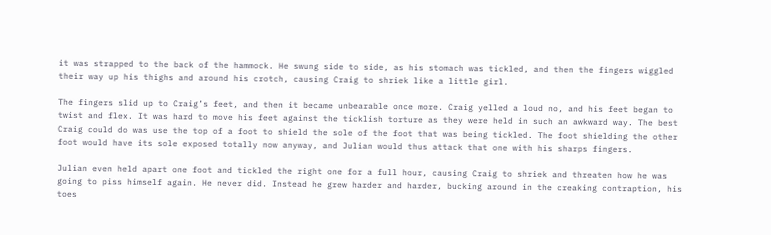it was strapped to the back of the hammock. He swung side to side, as his stomach was tickled, and then the fingers wiggled their way up his thighs and around his crotch, causing Craig to shriek like a little girl.

The fingers slid up to Craig’s feet, and then it became unbearable once more. Craig yelled a loud no, and his feet began to twist and flex. It was hard to move his feet against the ticklish torture as they were held in such an awkward way. The best Craig could do was use the top of a foot to shield the sole of the foot that was being tickled. The foot shielding the other foot would have its sole exposed totally now anyway, and Julian would thus attack that one with his sharps fingers.

Julian even held apart one foot and tickled the right one for a full hour, causing Craig to shriek and threaten how he was going to piss himself again. He never did. Instead he grew harder and harder, bucking around in the creaking contraption, his toes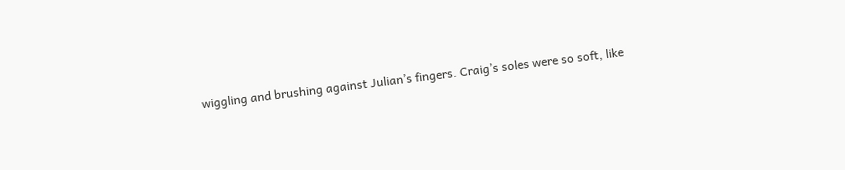wiggling and brushing against Julian’s fingers. Craig’s soles were so soft, like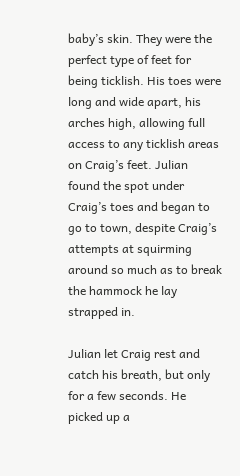baby’s skin. They were the perfect type of feet for being ticklish. His toes were long and wide apart, his arches high, allowing full access to any ticklish areas on Craig’s feet. Julian found the spot under Craig’s toes and began to go to town, despite Craig’s attempts at squirming around so much as to break the hammock he lay strapped in.

Julian let Craig rest and catch his breath, but only for a few seconds. He picked up a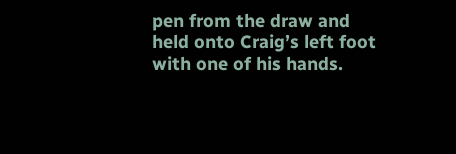pen from the draw and held onto Craig’s left foot with one of his hands.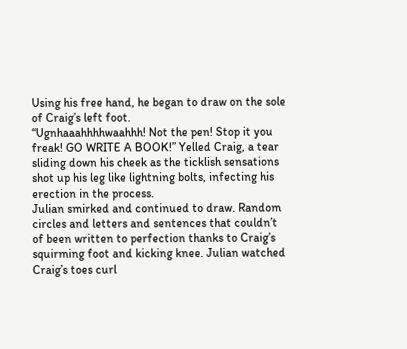Using his free hand, he began to draw on the sole of Craig’s left foot.
“Ugnhaaahhhhwaahhh! Not the pen! Stop it you freak! GO WRITE A BOOK!” Yelled Craig, a tear sliding down his cheek as the ticklish sensations shot up his leg like lightning bolts, infecting his erection in the process.
Julian smirked and continued to draw. Random circles and letters and sentences that couldn’t of been written to perfection thanks to Craig’s squirming foot and kicking knee. Julian watched Craig’s toes curl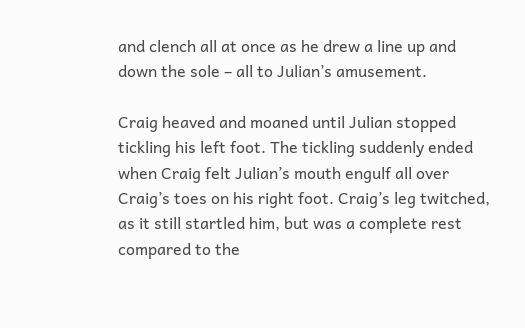and clench all at once as he drew a line up and down the sole – all to Julian’s amusement.

Craig heaved and moaned until Julian stopped tickling his left foot. The tickling suddenly ended when Craig felt Julian’s mouth engulf all over Craig’s toes on his right foot. Craig’s leg twitched, as it still startled him, but was a complete rest compared to the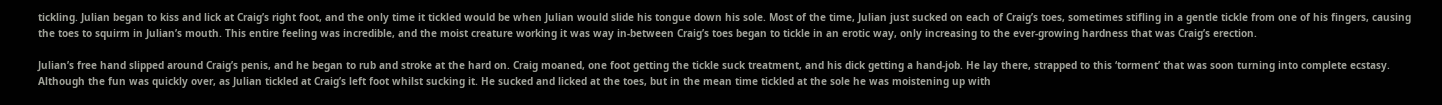tickling. Julian began to kiss and lick at Craig’s right foot, and the only time it tickled would be when Julian would slide his tongue down his sole. Most of the time, Julian just sucked on each of Craig’s toes, sometimes stifling in a gentle tickle from one of his fingers, causing the toes to squirm in Julian’s mouth. This entire feeling was incredible, and the moist creature working it was way in-between Craig’s toes began to tickle in an erotic way, only increasing to the ever-growing hardness that was Craig’s erection.

Julian’s free hand slipped around Craig’s penis, and he began to rub and stroke at the hard on. Craig moaned, one foot getting the tickle suck treatment, and his dick getting a hand-job. He lay there, strapped to this ‘torment’ that was soon turning into complete ecstasy. Although the fun was quickly over, as Julian tickled at Craig’s left foot whilst sucking it. He sucked and licked at the toes, but in the mean time tickled at the sole he was moistening up with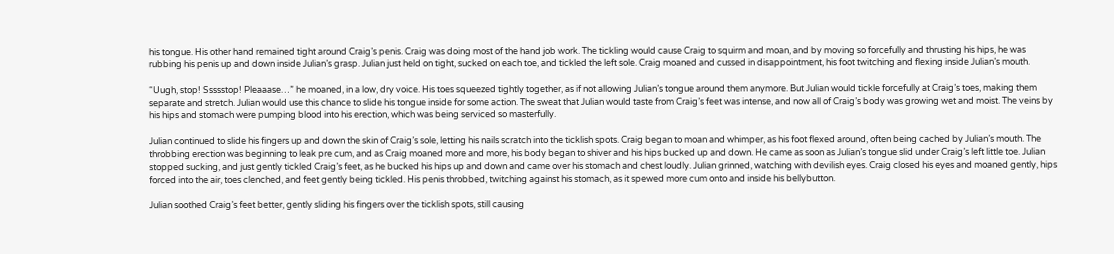his tongue. His other hand remained tight around Craig’s penis. Craig was doing most of the hand job work. The tickling would cause Craig to squirm and moan, and by moving so forcefully and thrusting his hips, he was rubbing his penis up and down inside Julian’s grasp. Julian just held on tight, sucked on each toe, and tickled the left sole. Craig moaned and cussed in disappointment, his foot twitching and flexing inside Julian’s mouth.

“Uugh, stop! Ssssstop! Pleaaase…” he moaned, in a low, dry voice. His toes squeezed tightly together, as if not allowing Julian’s tongue around them anymore. But Julian would tickle forcefully at Craig’s toes, making them separate and stretch. Julian would use this chance to slide his tongue inside for some action. The sweat that Julian would taste from Craig’s feet was intense, and now all of Craig’s body was growing wet and moist. The veins by his hips and stomach were pumping blood into his erection, which was being serviced so masterfully.

Julian continued to slide his fingers up and down the skin of Craig’s sole, letting his nails scratch into the ticklish spots. Craig began to moan and whimper, as his foot flexed around, often being cached by Julian’s mouth. The throbbing erection was beginning to leak pre cum, and as Craig moaned more and more, his body began to shiver and his hips bucked up and down. He came as soon as Julian’s tongue slid under Craig’s left little toe. Julian stopped sucking, and just gently tickled Craig’s feet, as he bucked his hips up and down and came over his stomach and chest loudly. Julian grinned, watching with devilish eyes. Craig closed his eyes and moaned gently, hips forced into the air, toes clenched, and feet gently being tickled. His penis throbbed, twitching against his stomach, as it spewed more cum onto and inside his bellybutton.

Julian soothed Craig’s feet better, gently sliding his fingers over the ticklish spots, still causing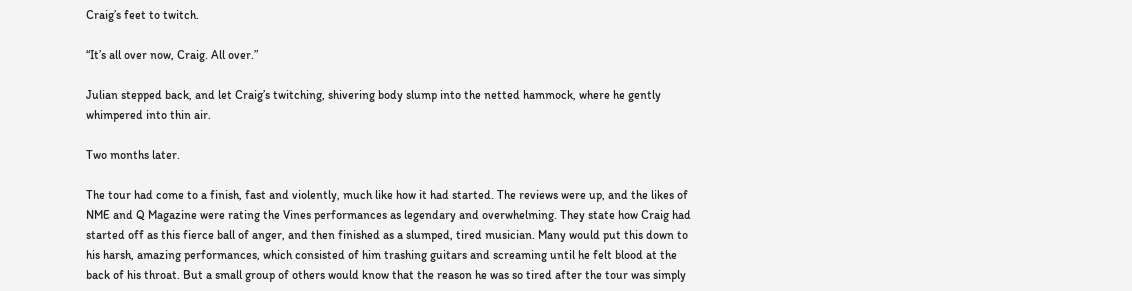Craig’s feet to twitch.

“It’s all over now, Craig. All over.”

Julian stepped back, and let Craig’s twitching, shivering body slump into the netted hammock, where he gently whimpered into thin air.

Two months later.

The tour had come to a finish, fast and violently, much like how it had started. The reviews were up, and the likes of NME and Q Magazine were rating the Vines performances as legendary and overwhelming. They state how Craig had started off as this fierce ball of anger, and then finished as a slumped, tired musician. Many would put this down to his harsh, amazing performances, which consisted of him trashing guitars and screaming until he felt blood at the back of his throat. But a small group of others would know that the reason he was so tired after the tour was simply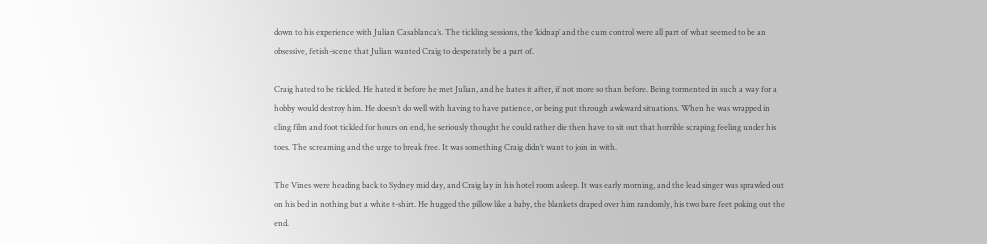down to his experience with Julian Casablanca’s. The tickling sessions, the ‘kidnap’ and the cum control were all part of what seemed to be an obsessive, fetish-scene that Julian wanted Craig to desperately be a part of.

Craig hated to be tickled. He hated it before he met Julian, and he hates it after, if not more so than before. Being tormented in such a way for a hobby would destroy him. He doesn’t do well with having to have patience, or being put through awkward situations. When he was wrapped in cling film and foot tickled for hours on end, he seriously thought he could rather die then have to sit out that horrible scraping feeling under his toes. The screaming and the urge to break free. It was something Craig didn’t want to join in with.

The Vines were heading back to Sydney mid day, and Craig lay in his hotel room asleep. It was early morning, and the lead singer was sprawled out on his bed in nothing but a white t-shirt. He hugged the pillow like a baby, the blankets draped over him randomly, his two bare feet poking out the end.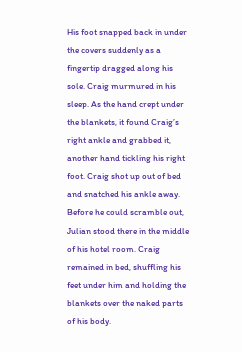His foot snapped back in under the covers suddenly as a fingertip dragged along his sole. Craig murmured in his sleep. As the hand crept under the blankets, it found Craig’s right ankle and grabbed it, another hand tickling his right foot. Craig shot up out of bed and snatched his ankle away. Before he could scramble out, Julian stood there in the middle of his hotel room. Craig remained in bed, shuffling his feet under him and holding the blankets over the naked parts of his body.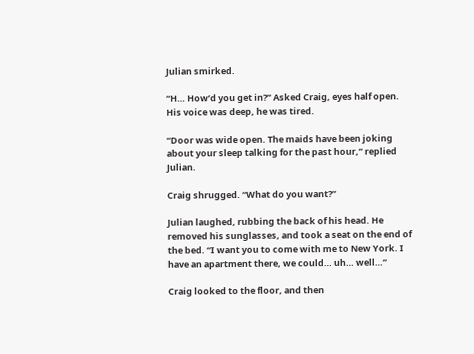Julian smirked.

“H… How’d you get in?” Asked Craig, eyes half open. His voice was deep, he was tired.

“Door was wide open. The maids have been joking about your sleep talking for the past hour,” replied Julian.

Craig shrugged. “What do you want?”

Julian laughed, rubbing the back of his head. He removed his sunglasses, and took a seat on the end of the bed. “I want you to come with me to New York. I have an apartment there, we could… uh… well…”

Craig looked to the floor, and then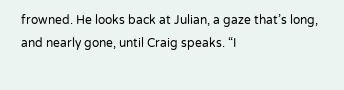frowned. He looks back at Julian, a gaze that’s long, and nearly gone, until Craig speaks. “I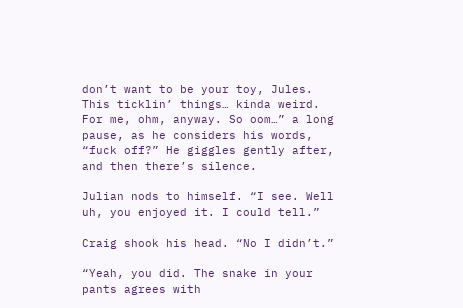don’t want to be your toy, Jules. This ticklin’ things… kinda weird. For me, ohm, anyway. So oom…” a long pause, as he considers his words, “fuck off?” He giggles gently after, and then there’s silence.

Julian nods to himself. “I see. Well uh, you enjoyed it. I could tell.”

Craig shook his head. “No I didn’t.”

“Yeah, you did. The snake in your pants agrees with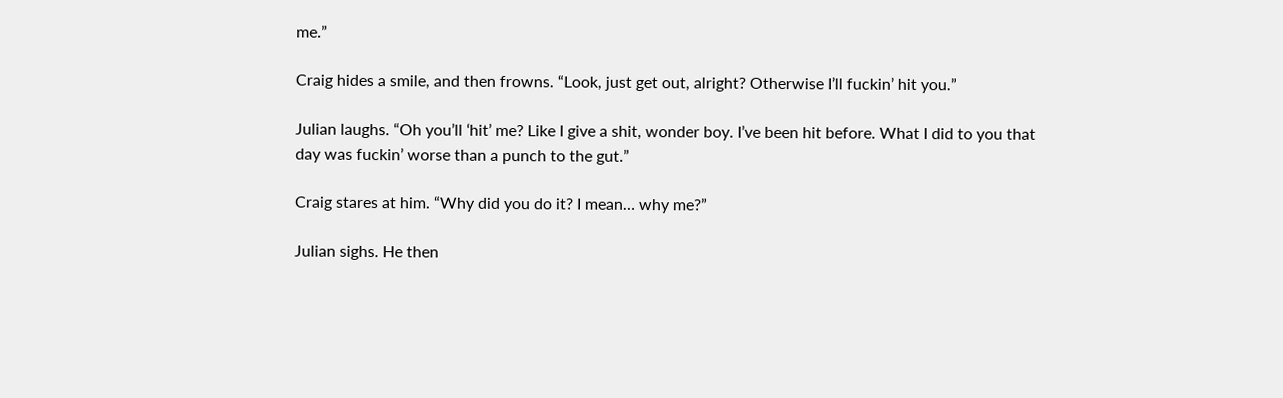me.”

Craig hides a smile, and then frowns. “Look, just get out, alright? Otherwise I’ll fuckin’ hit you.”

Julian laughs. “Oh you’ll ‘hit’ me? Like I give a shit, wonder boy. I’ve been hit before. What I did to you that day was fuckin’ worse than a punch to the gut.”

Craig stares at him. “Why did you do it? I mean… why me?”

Julian sighs. He then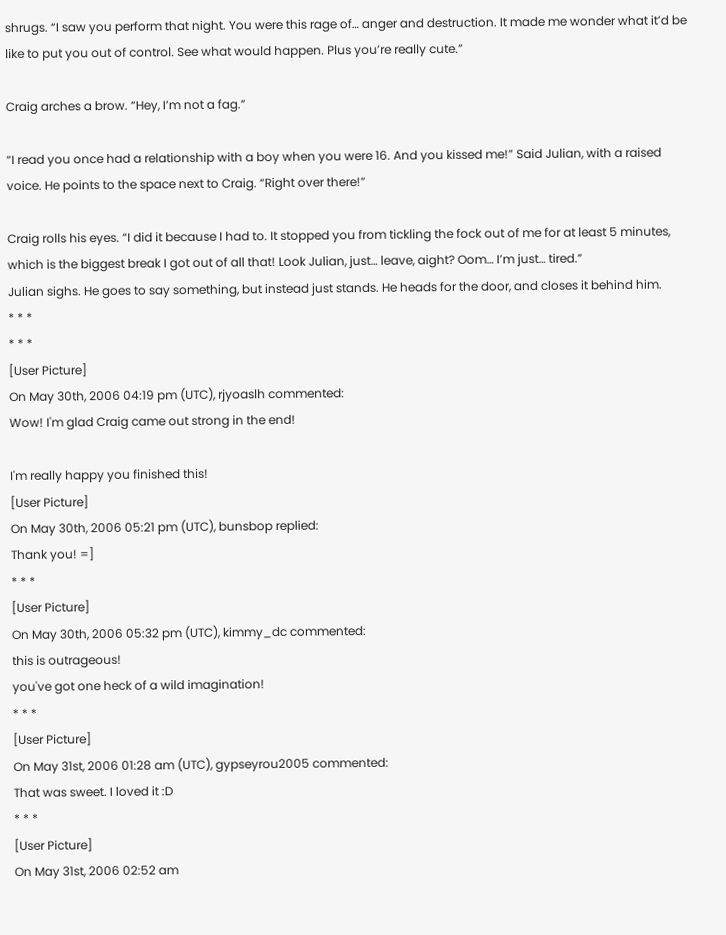shrugs. “I saw you perform that night. You were this rage of… anger and destruction. It made me wonder what it’d be like to put you out of control. See what would happen. Plus you’re really cute.”

Craig arches a brow. “Hey, I’m not a fag.”

“I read you once had a relationship with a boy when you were 16. And you kissed me!” Said Julian, with a raised voice. He points to the space next to Craig. “Right over there!”

Craig rolls his eyes. “I did it because I had to. It stopped you from tickling the fock out of me for at least 5 minutes, which is the biggest break I got out of all that! Look Julian, just… leave, aight? Oom… I’m just… tired.”
Julian sighs. He goes to say something, but instead just stands. He heads for the door, and closes it behind him.
* * *
* * *
[User Picture]
On May 30th, 2006 04:19 pm (UTC), rjyoaslh commented:
Wow! I'm glad Craig came out strong in the end!

I'm really happy you finished this!
[User Picture]
On May 30th, 2006 05:21 pm (UTC), bunsbop replied:
Thank you! =]
* * *
[User Picture]
On May 30th, 2006 05:32 pm (UTC), kimmy_dc commented:
this is outrageous!
you've got one heck of a wild imagination!
* * *
[User Picture]
On May 31st, 2006 01:28 am (UTC), gypseyrou2005 commented:
That was sweet. I loved it :D
* * *
[User Picture]
On May 31st, 2006 02:52 am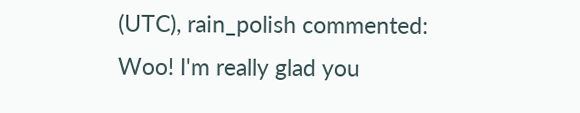(UTC), rain_polish commented:
Woo! I'm really glad you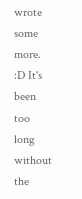wrote some more. :D It's been too long without the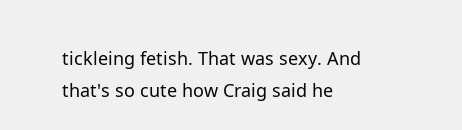tickleing fetish. That was sexy. And that's so cute how Craig said he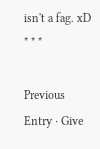isn't a fag. xD
* * *

Previous Entry · Give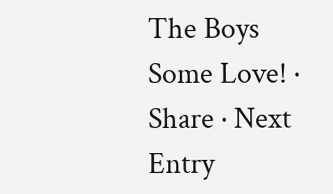The Boys Some Love! · Share · Next Entry